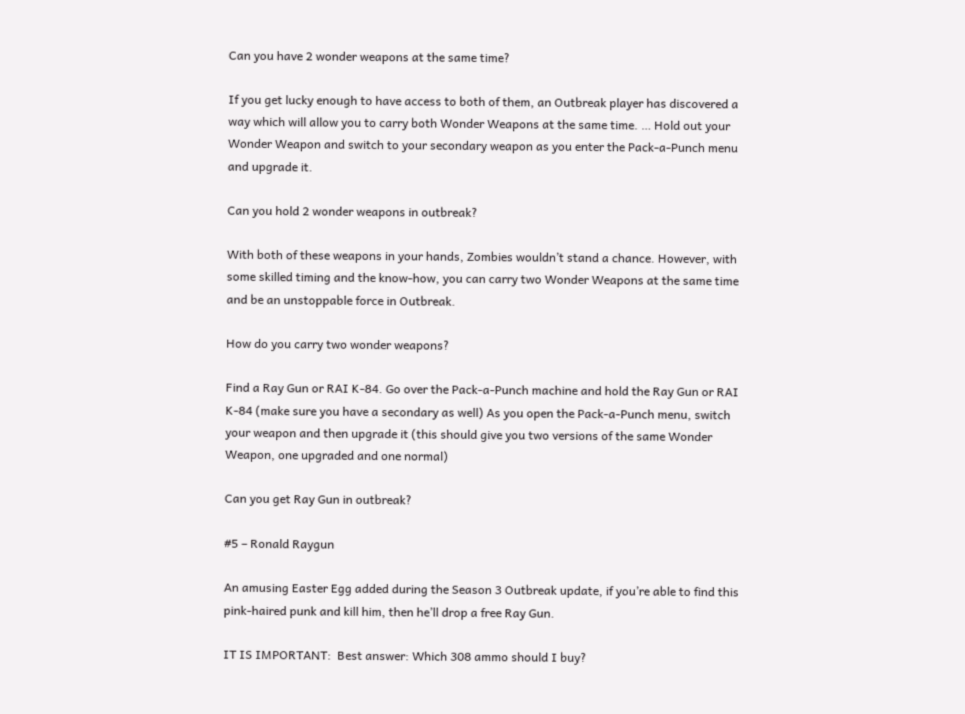Can you have 2 wonder weapons at the same time?

If you get lucky enough to have access to both of them, an Outbreak player has discovered a way which will allow you to carry both Wonder Weapons at the same time. … Hold out your Wonder Weapon and switch to your secondary weapon as you enter the Pack-a-Punch menu and upgrade it.

Can you hold 2 wonder weapons in outbreak?

With both of these weapons in your hands, Zombies wouldn’t stand a chance. However, with some skilled timing and the know-how, you can carry two Wonder Weapons at the same time and be an unstoppable force in Outbreak.

How do you carry two wonder weapons?

Find a Ray Gun or RAI K-84. Go over the Pack-a-Punch machine and hold the Ray Gun or RAI K-84 (make sure you have a secondary as well) As you open the Pack-a-Punch menu, switch your weapon and then upgrade it (this should give you two versions of the same Wonder Weapon, one upgraded and one normal)

Can you get Ray Gun in outbreak?

#5 – Ronald Raygun

An amusing Easter Egg added during the Season 3 Outbreak update, if you’re able to find this pink-haired punk and kill him, then he’ll drop a free Ray Gun.

IT IS IMPORTANT:  Best answer: Which 308 ammo should I buy?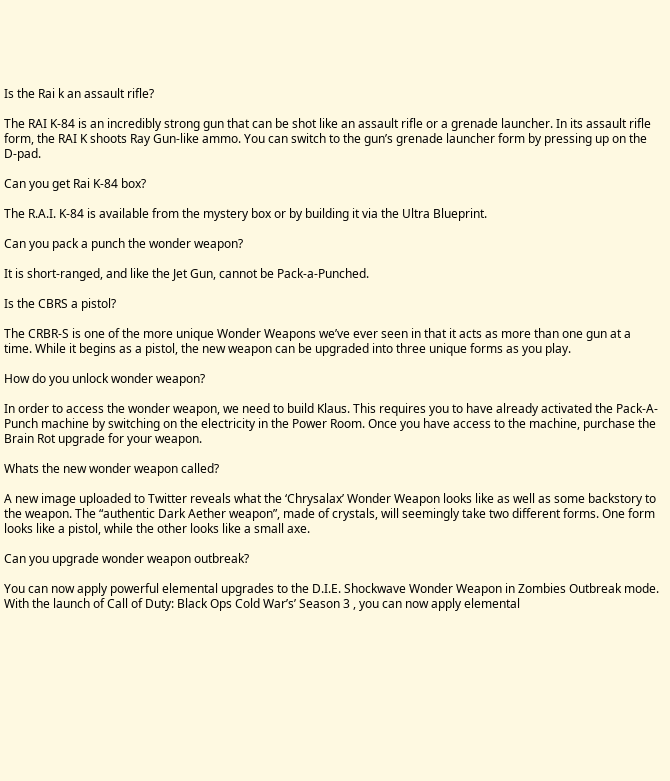Is the Rai k an assault rifle?

The RAI K-84 is an incredibly strong gun that can be shot like an assault rifle or a grenade launcher. In its assault rifle form, the RAI K shoots Ray Gun-like ammo. You can switch to the gun’s grenade launcher form by pressing up on the D-pad.

Can you get Rai K-84 box?

The R.A.I. K-84 is available from the mystery box or by building it via the Ultra Blueprint.

Can you pack a punch the wonder weapon?

It is short-ranged, and like the Jet Gun, cannot be Pack-a-Punched.

Is the CBRS a pistol?

The CRBR-S is one of the more unique Wonder Weapons we’ve ever seen in that it acts as more than one gun at a time. While it begins as a pistol, the new weapon can be upgraded into three unique forms as you play.

How do you unlock wonder weapon?

In order to access the wonder weapon, we need to build Klaus. This requires you to have already activated the Pack-A-Punch machine by switching on the electricity in the Power Room. Once you have access to the machine, purchase the Brain Rot upgrade for your weapon.

Whats the new wonder weapon called?

A new image uploaded to Twitter reveals what the ‘Chrysalax’ Wonder Weapon looks like as well as some backstory to the weapon. The “authentic Dark Aether weapon”, made of crystals, will seemingly take two different forms. One form looks like a pistol, while the other looks like a small axe.

Can you upgrade wonder weapon outbreak?

You can now apply powerful elemental upgrades to the D.I.E. Shockwave Wonder Weapon in Zombies Outbreak mode. With the launch of Call of Duty: Black Ops Cold War’s’ Season 3 , you can now apply elemental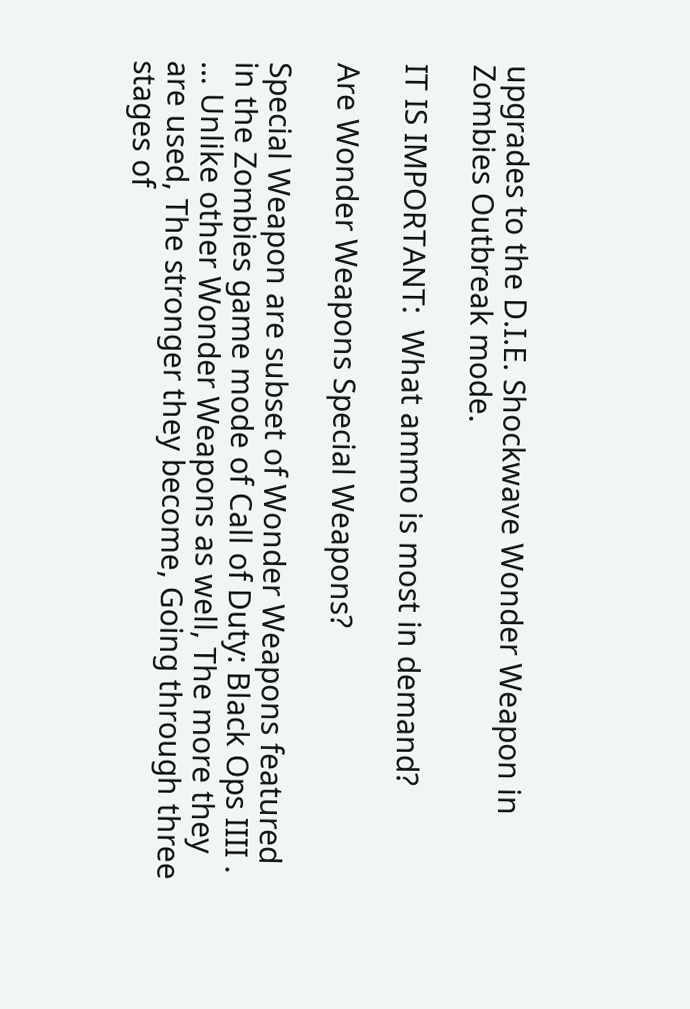upgrades to the D.I.E. Shockwave Wonder Weapon in Zombies Outbreak mode.

IT IS IMPORTANT:  What ammo is most in demand?

Are Wonder Weapons Special Weapons?

Special Weapon are subset of Wonder Weapons featured in the Zombies game mode of Call of Duty: Black Ops IIII . … Unlike other Wonder Weapons as well, The more they are used, The stronger they become, Going through three stages of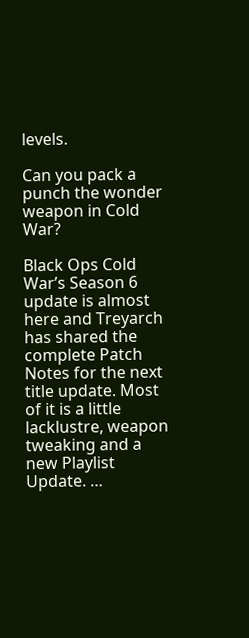levels.

Can you pack a punch the wonder weapon in Cold War?

Black Ops Cold War’s Season 6 update is almost here and Treyarch has shared the complete Patch Notes for the next title update. Most of it is a little lacklustre, weapon tweaking and a new Playlist Update. …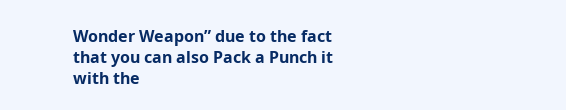Wonder Weapon” due to the fact that you can also Pack a Punch it with the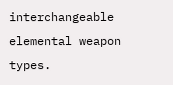interchangeable elemental weapon types.